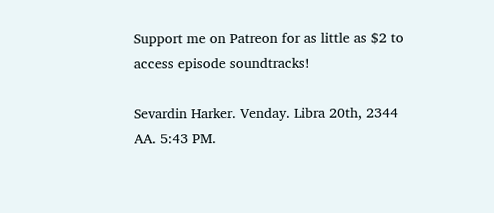Support me on Patreon for as little as $2 to access episode soundtracks!

Sevardin Harker. Venday. Libra 20th, 2344 AA. 5:43 PM.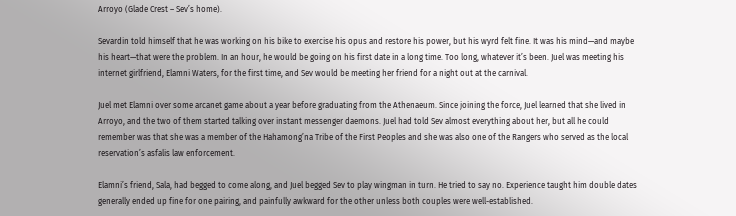Arroyo (Glade Crest – Sev’s home).

Sevardin told himself that he was working on his bike to exercise his opus and restore his power, but his wyrd felt fine. It was his mind—and maybe his heart—that were the problem. In an hour, he would be going on his first date in a long time. Too long, whatever it’s been. Juel was meeting his internet girlfriend, Elamni Waters, for the first time, and Sev would be meeting her friend for a night out at the carnival.

Juel met Elamni over some arcanet game about a year before graduating from the Athenaeum. Since joining the force, Juel learned that she lived in Arroyo, and the two of them started talking over instant messenger daemons. Juel had told Sev almost everything about her, but all he could remember was that she was a member of the Hahamong’na Tribe of the First Peoples and she was also one of the Rangers who served as the local reservation’s asfalis law enforcement.

Elamni’s friend, Sala, had begged to come along, and Juel begged Sev to play wingman in turn. He tried to say no. Experience taught him double dates generally ended up fine for one pairing, and painfully awkward for the other unless both couples were well-established.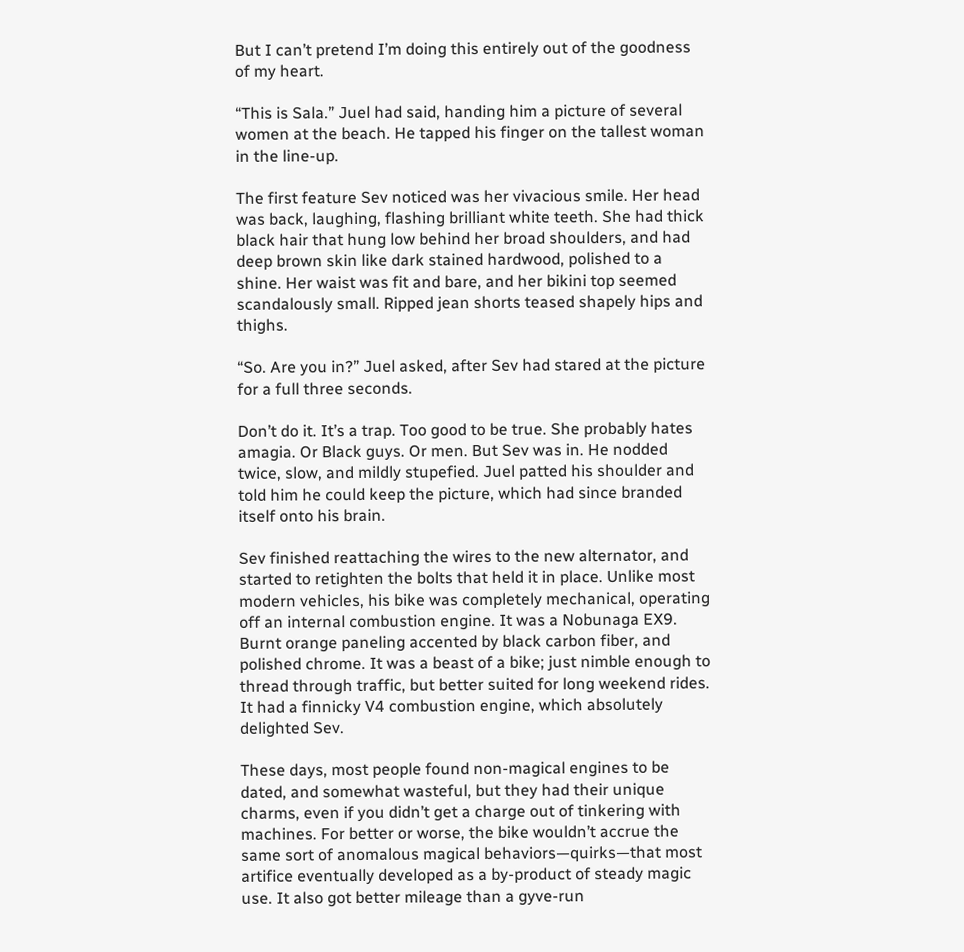But I can’t pretend I’m doing this entirely out of the goodness of my heart.

“This is Sala.” Juel had said, handing him a picture of several women at the beach. He tapped his finger on the tallest woman in the line-up.

The first feature Sev noticed was her vivacious smile. Her head was back, laughing, flashing brilliant white teeth. She had thick black hair that hung low behind her broad shoulders, and had deep brown skin like dark stained hardwood, polished to a shine. Her waist was fit and bare, and her bikini top seemed scandalously small. Ripped jean shorts teased shapely hips and thighs.

“So. Are you in?” Juel asked, after Sev had stared at the picture for a full three seconds.

Don’t do it. It’s a trap. Too good to be true. She probably hates amagia. Or Black guys. Or men. But Sev was in. He nodded twice, slow, and mildly stupefied. Juel patted his shoulder and told him he could keep the picture, which had since branded itself onto his brain.

Sev finished reattaching the wires to the new alternator, and started to retighten the bolts that held it in place. Unlike most modern vehicles, his bike was completely mechanical, operating off an internal combustion engine. It was a Nobunaga EX9. Burnt orange paneling accented by black carbon fiber, and polished chrome. It was a beast of a bike; just nimble enough to thread through traffic, but better suited for long weekend rides. It had a finnicky V4 combustion engine, which absolutely delighted Sev.

These days, most people found non-magical engines to be dated, and somewhat wasteful, but they had their unique charms, even if you didn’t get a charge out of tinkering with machines. For better or worse, the bike wouldn’t accrue the same sort of anomalous magical behaviors—quirks—that most artifice eventually developed as a by-product of steady magic use. It also got better mileage than a gyve-run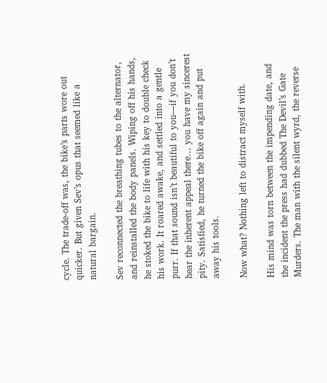cycle. The trade-off was, the bike’s parts wore out quicker. But given Sev’s opus that seemed like a natural bargain.

Sev reconnected the breathing tubes to the alternator, and reinstalled the body panels. Wiping off his hands, he stoked the bike to life with his key to double check his work. It roared awake, and settled into a gentle purr. If that sound isn’t beautiful to you—if you don’t hear the inherent appeal there… you have my sincerest pity. Satisfied, he turned the bike off again and put away his tools.

Now what? Nothing left to distract myself with.

His mind was torn between the impending date, and the incident the press had dubbed The Devil’s Gate Murders. The man with the silent wyrd, the reverse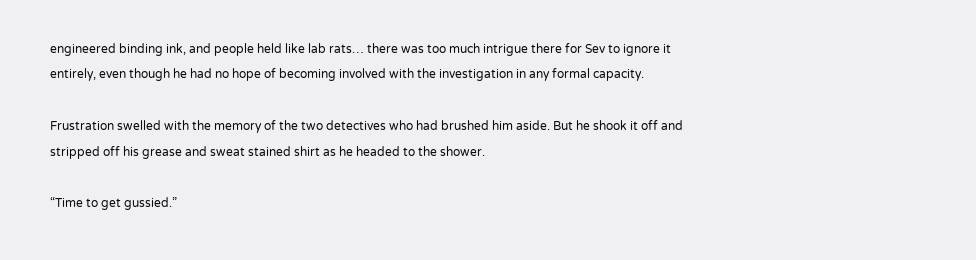engineered binding ink, and people held like lab rats… there was too much intrigue there for Sev to ignore it entirely, even though he had no hope of becoming involved with the investigation in any formal capacity.

Frustration swelled with the memory of the two detectives who had brushed him aside. But he shook it off and stripped off his grease and sweat stained shirt as he headed to the shower.

“Time to get gussied.”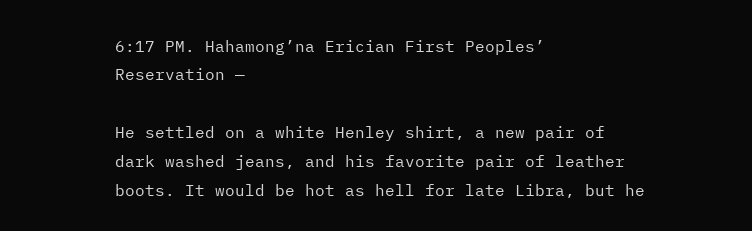6:17 PM. Hahamong’na Erician First Peoples’ Reservation —

He settled on a white Henley shirt, a new pair of dark washed jeans, and his favorite pair of leather boots. It would be hot as hell for late Libra, but he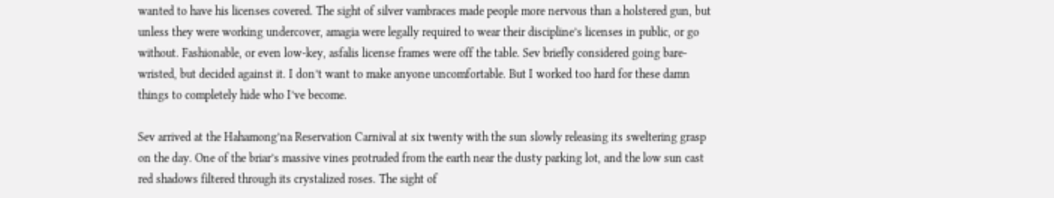wanted to have his licenses covered. The sight of silver vambraces made people more nervous than a holstered gun, but unless they were working undercover, amagia were legally required to wear their discipline’s licenses in public, or go without. Fashionable, or even low-key, asfalis license frames were off the table. Sev briefly considered going bare-wristed, but decided against it. I don’t want to make anyone uncomfortable. But I worked too hard for these damn things to completely hide who I’ve become.

Sev arrived at the Hahamong’na Reservation Carnival at six twenty with the sun slowly releasing its sweltering grasp on the day. One of the briar’s massive vines protruded from the earth near the dusty parking lot, and the low sun cast red shadows filtered through its crystalized roses. The sight of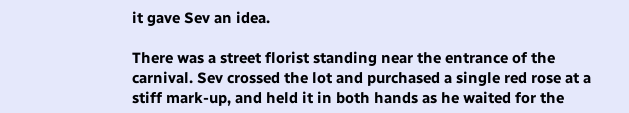it gave Sev an idea.

There was a street florist standing near the entrance of the carnival. Sev crossed the lot and purchased a single red rose at a stiff mark-up, and held it in both hands as he waited for the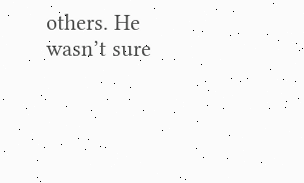others. He wasn’t sure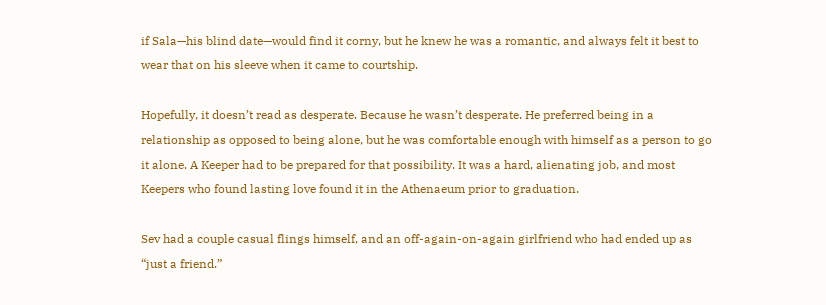if Sala—his blind date—would find it corny, but he knew he was a romantic, and always felt it best to wear that on his sleeve when it came to courtship.

Hopefully, it doesn’t read as desperate. Because he wasn’t desperate. He preferred being in a relationship as opposed to being alone, but he was comfortable enough with himself as a person to go it alone. A Keeper had to be prepared for that possibility. It was a hard, alienating job, and most Keepers who found lasting love found it in the Athenaeum prior to graduation.

Sev had a couple casual flings himself, and an off-again-on-again girlfriend who had ended up as “just a friend.”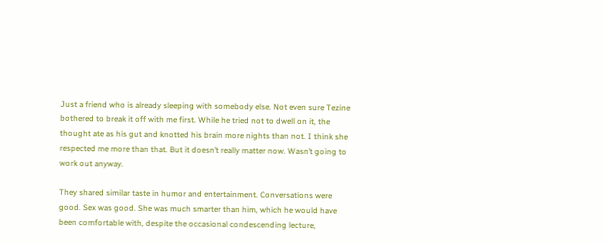Just a friend who is already sleeping with somebody else. Not even sure Tezine bothered to break it off with me first. While he tried not to dwell on it, the thought ate as his gut and knotted his brain more nights than not. I think she respected me more than that. But it doesn’t really matter now. Wasn’t going to work out anyway.

They shared similar taste in humor and entertainment. Conversations were good. Sex was good. She was much smarter than him, which he would have been comfortable with, despite the occasional condescending lecture,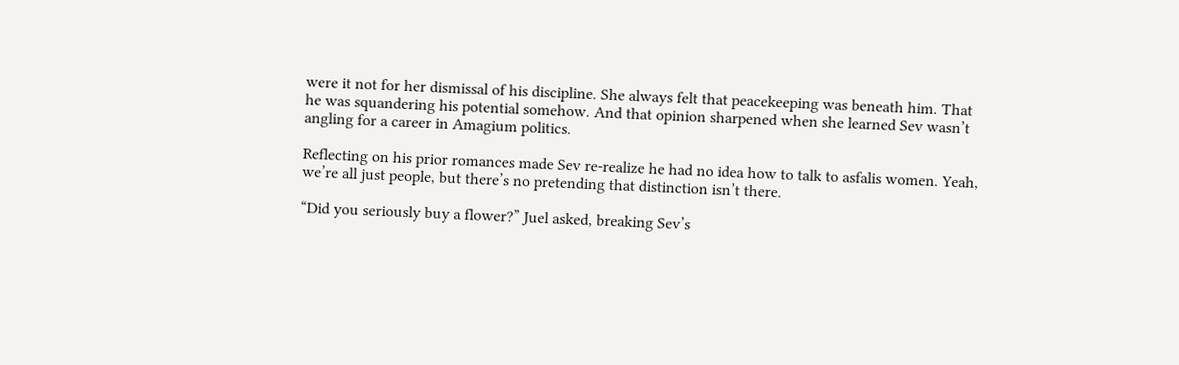were it not for her dismissal of his discipline. She always felt that peacekeeping was beneath him. That he was squandering his potential somehow. And that opinion sharpened when she learned Sev wasn’t angling for a career in Amagium politics.

Reflecting on his prior romances made Sev re-realize he had no idea how to talk to asfalis women. Yeah, we’re all just people, but there’s no pretending that distinction isn’t there.

“Did you seriously buy a flower?” Juel asked, breaking Sev’s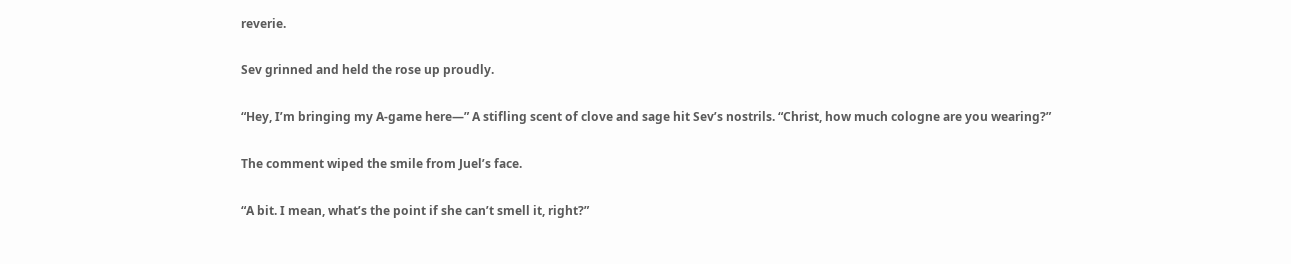reverie.

Sev grinned and held the rose up proudly.

“Hey, I’m bringing my A-game here—” A stifling scent of clove and sage hit Sev’s nostrils. “Christ, how much cologne are you wearing?”

The comment wiped the smile from Juel’s face.

“A bit. I mean, what’s the point if she can’t smell it, right?”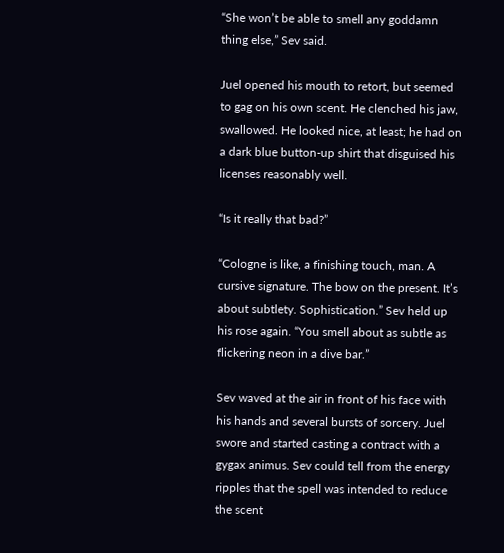“She won’t be able to smell any goddamn thing else,” Sev said.

Juel opened his mouth to retort, but seemed to gag on his own scent. He clenched his jaw, swallowed. He looked nice, at least; he had on a dark blue button-up shirt that disguised his licenses reasonably well.

“Is it really that bad?”

“Cologne is like, a finishing touch, man. A cursive signature. The bow on the present. It’s about subtlety. Sophistication.” Sev held up his rose again. “You smell about as subtle as flickering neon in a dive bar.”

Sev waved at the air in front of his face with his hands and several bursts of sorcery. Juel swore and started casting a contract with a gygax animus. Sev could tell from the energy ripples that the spell was intended to reduce the scent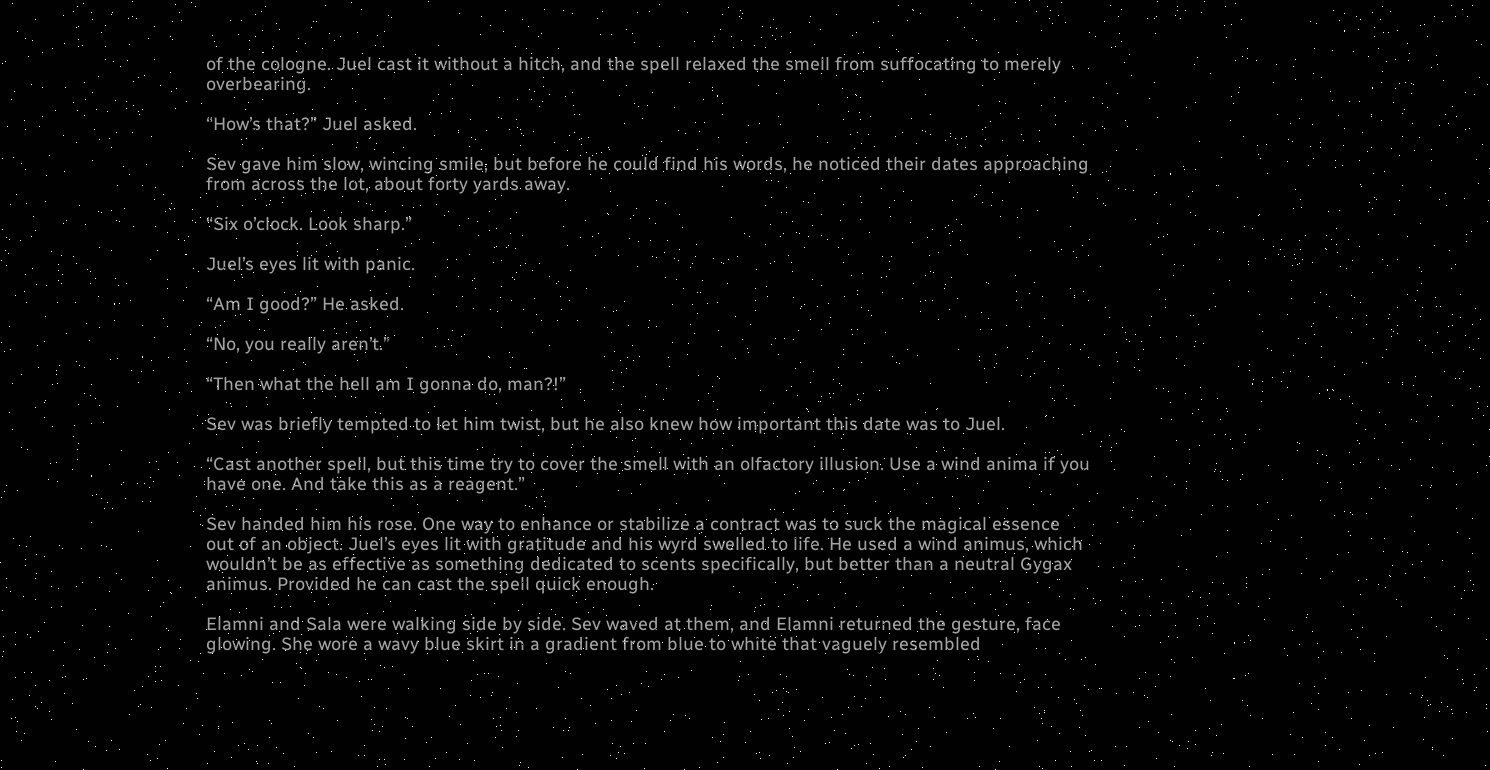of the cologne. Juel cast it without a hitch, and the spell relaxed the smell from suffocating to merely overbearing.

“How’s that?” Juel asked.

Sev gave him slow, wincing smile, but before he could find his words, he noticed their dates approaching from across the lot, about forty yards away.

“Six o’clock. Look sharp.”

Juel’s eyes lit with panic.

“Am I good?” He asked.

“No, you really aren’t.”

“Then what the hell am I gonna do, man?!”

Sev was briefly tempted to let him twist, but he also knew how important this date was to Juel.

“Cast another spell, but this time try to cover the smell with an olfactory illusion. Use a wind anima if you have one. And take this as a reagent.”

Sev handed him his rose. One way to enhance or stabilize a contract was to suck the magical essence out of an object. Juel’s eyes lit with gratitude and his wyrd swelled to life. He used a wind animus, which wouldn’t be as effective as something dedicated to scents specifically, but better than a neutral Gygax animus. Provided he can cast the spell quick enough.

Elamni and Sala were walking side by side. Sev waved at them, and Elamni returned the gesture, face glowing. She wore a wavy blue skirt in a gradient from blue to white that vaguely resembled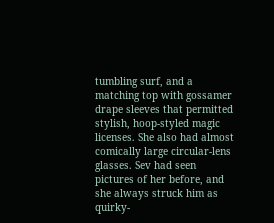tumbling surf, and a matching top with gossamer drape sleeves that permitted stylish, hoop-styled magic licenses. She also had almost comically large circular-lens glasses. Sev had seen pictures of her before, and she always struck him as quirky-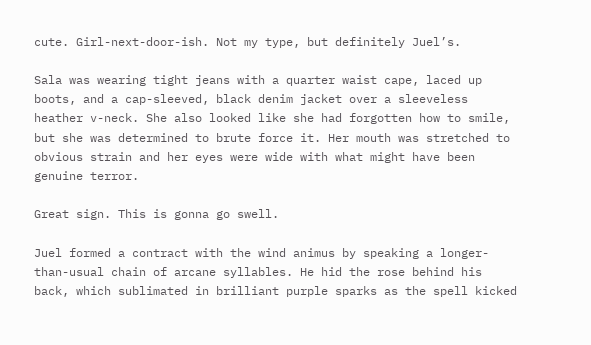cute. Girl-next-door-ish. Not my type, but definitely Juel’s.

Sala was wearing tight jeans with a quarter waist cape, laced up boots, and a cap-sleeved, black denim jacket over a sleeveless heather v-neck. She also looked like she had forgotten how to smile, but she was determined to brute force it. Her mouth was stretched to obvious strain and her eyes were wide with what might have been genuine terror.

Great sign. This is gonna go swell.

Juel formed a contract with the wind animus by speaking a longer-than-usual chain of arcane syllables. He hid the rose behind his back, which sublimated in brilliant purple sparks as the spell kicked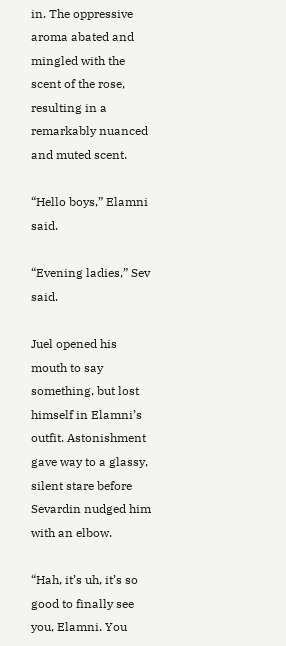in. The oppressive aroma abated and mingled with the scent of the rose, resulting in a remarkably nuanced and muted scent.

“Hello boys,” Elamni said.

“Evening ladies,” Sev said.

Juel opened his mouth to say something, but lost himself in Elamni’s outfit. Astonishment gave way to a glassy, silent stare before Sevardin nudged him with an elbow.

“Hah, it’s uh, it’s so good to finally see you, Elamni. You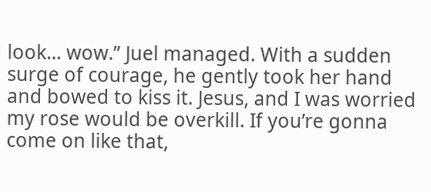look… wow.” Juel managed. With a sudden surge of courage, he gently took her hand and bowed to kiss it. Jesus, and I was worried my rose would be overkill. If you’re gonna come on like that,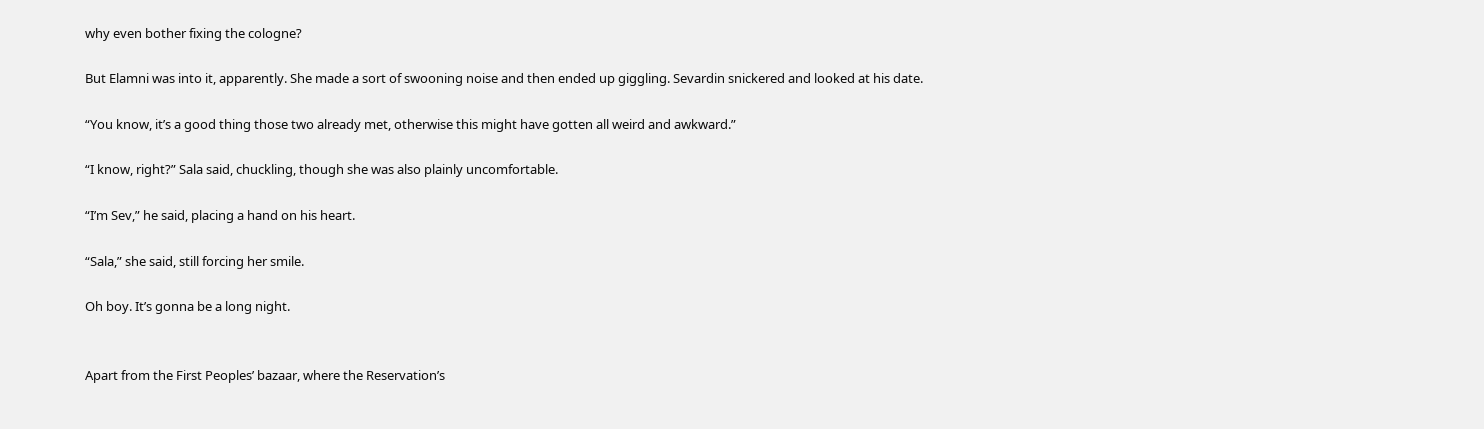why even bother fixing the cologne?

But Elamni was into it, apparently. She made a sort of swooning noise and then ended up giggling. Sevardin snickered and looked at his date.

“You know, it’s a good thing those two already met, otherwise this might have gotten all weird and awkward.”

“I know, right?” Sala said, chuckling, though she was also plainly uncomfortable.

“I’m Sev,” he said, placing a hand on his heart.

“Sala,” she said, still forcing her smile.

Oh boy. It’s gonna be a long night.


Apart from the First Peoples’ bazaar, where the Reservation’s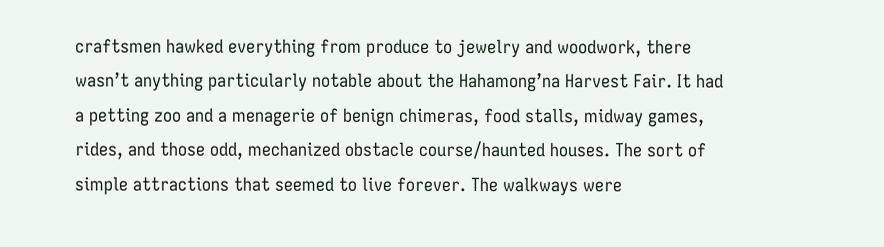craftsmen hawked everything from produce to jewelry and woodwork, there wasn’t anything particularly notable about the Hahamong’na Harvest Fair. It had a petting zoo and a menagerie of benign chimeras, food stalls, midway games, rides, and those odd, mechanized obstacle course/haunted houses. The sort of simple attractions that seemed to live forever. The walkways were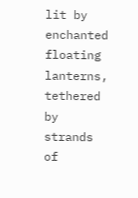lit by enchanted floating lanterns, tethered by strands of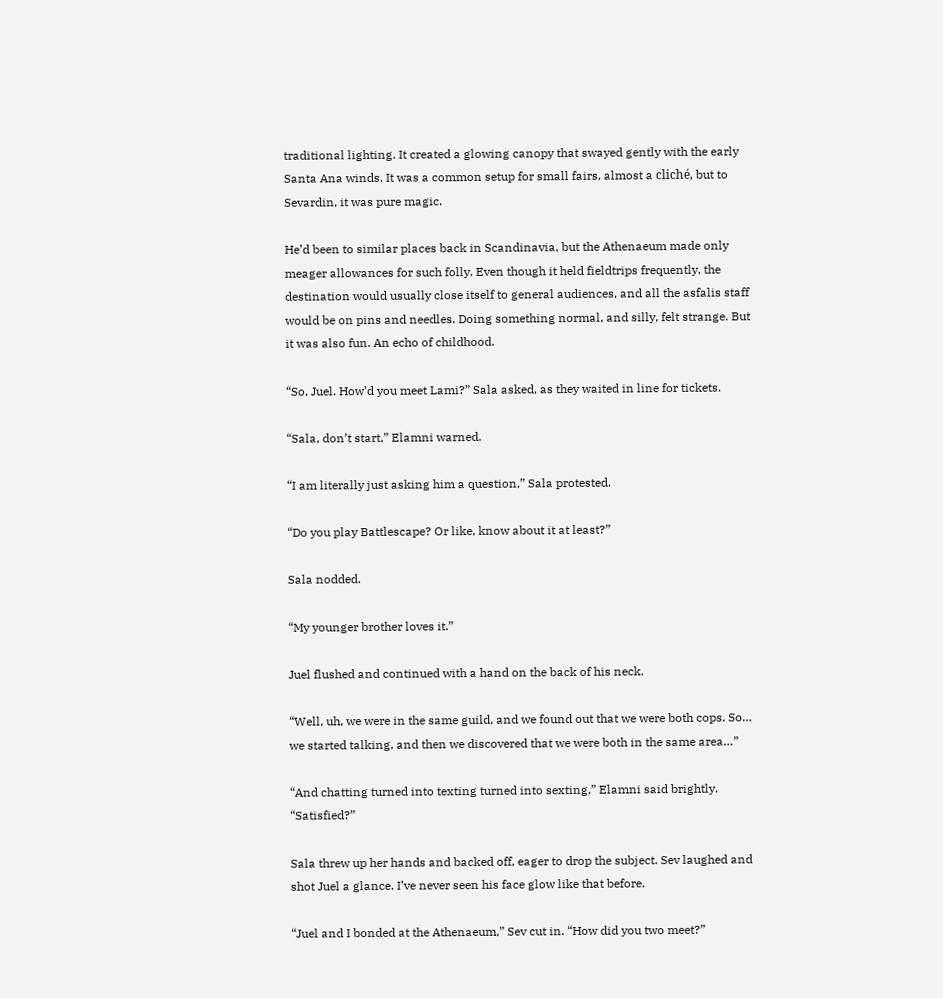traditional lighting. It created a glowing canopy that swayed gently with the early Santa Ana winds. It was a common setup for small fairs, almost a cliché, but to Sevardin, it was pure magic.

He’d been to similar places back in Scandinavia, but the Athenaeum made only meager allowances for such folly. Even though it held fieldtrips frequently, the destination would usually close itself to general audiences, and all the asfalis staff would be on pins and needles. Doing something normal, and silly, felt strange. But it was also fun. An echo of childhood.

“So, Juel. How’d you meet Lami?” Sala asked, as they waited in line for tickets.

“Sala, don’t start,” Elamni warned.

“I am literally just asking him a question,” Sala protested.

“Do you play Battlescape? Or like, know about it at least?”

Sala nodded.

“My younger brother loves it.”

Juel flushed and continued with a hand on the back of his neck.

“Well, uh, we were in the same guild, and we found out that we were both cops. So… we started talking, and then we discovered that we were both in the same area…”

“And chatting turned into texting turned into sexting,” Elamni said brightly. “Satisfied?”

Sala threw up her hands and backed off, eager to drop the subject. Sev laughed and shot Juel a glance. I’ve never seen his face glow like that before.

“Juel and I bonded at the Athenaeum,” Sev cut in. “How did you two meet?”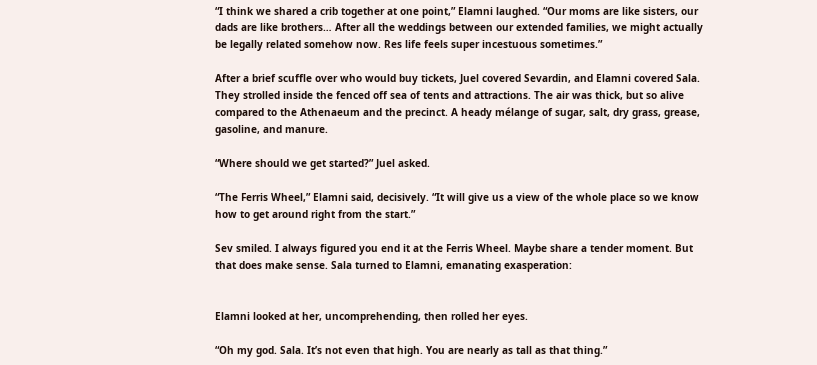“I think we shared a crib together at one point,” Elamni laughed. “Our moms are like sisters, our dads are like brothers… After all the weddings between our extended families, we might actually be legally related somehow now. Res life feels super incestuous sometimes.”

After a brief scuffle over who would buy tickets, Juel covered Sevardin, and Elamni covered Sala. They strolled inside the fenced off sea of tents and attractions. The air was thick, but so alive compared to the Athenaeum and the precinct. A heady mélange of sugar, salt, dry grass, grease, gasoline, and manure.

“Where should we get started?” Juel asked.

“The Ferris Wheel,” Elamni said, decisively. “It will give us a view of the whole place so we know how to get around right from the start.”

Sev smiled. I always figured you end it at the Ferris Wheel. Maybe share a tender moment. But that does make sense. Sala turned to Elamni, emanating exasperation:


Elamni looked at her, uncomprehending, then rolled her eyes.

“Oh my god. Sala. It’s not even that high. You are nearly as tall as that thing.”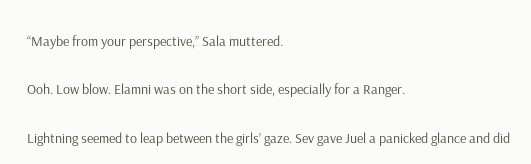“Maybe from your perspective,” Sala muttered.

Ooh. Low blow. Elamni was on the short side, especially for a Ranger.

Lightning seemed to leap between the girls’ gaze. Sev gave Juel a panicked glance and did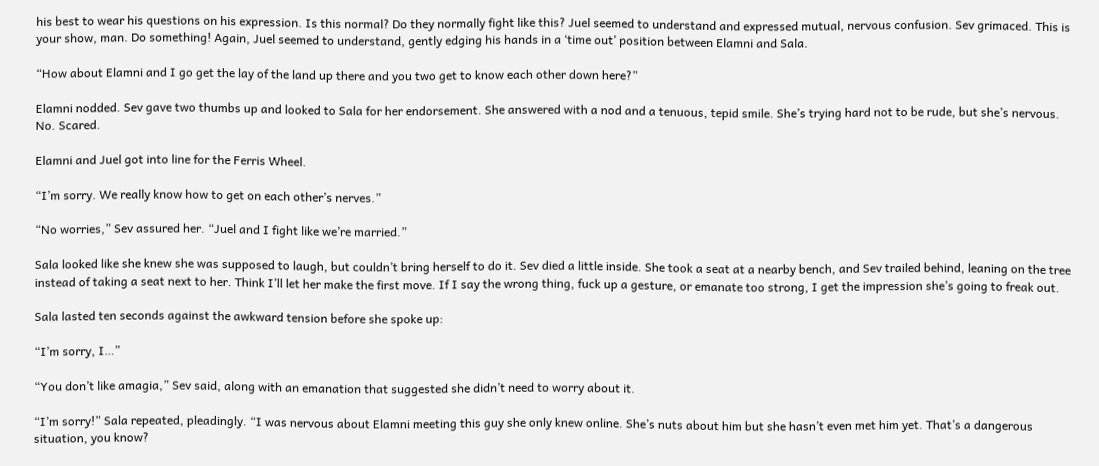his best to wear his questions on his expression. Is this normal? Do they normally fight like this? Juel seemed to understand and expressed mutual, nervous confusion. Sev grimaced. This is your show, man. Do something! Again, Juel seemed to understand, gently edging his hands in a ‘time out’ position between Elamni and Sala.

“How about Elamni and I go get the lay of the land up there and you two get to know each other down here?”

Elamni nodded. Sev gave two thumbs up and looked to Sala for her endorsement. She answered with a nod and a tenuous, tepid smile. She’s trying hard not to be rude, but she’s nervous. No. Scared.

Elamni and Juel got into line for the Ferris Wheel.

“I’m sorry. We really know how to get on each other’s nerves.”

“No worries,” Sev assured her. “Juel and I fight like we’re married.”

Sala looked like she knew she was supposed to laugh, but couldn’t bring herself to do it. Sev died a little inside. She took a seat at a nearby bench, and Sev trailed behind, leaning on the tree instead of taking a seat next to her. Think I’ll let her make the first move. If I say the wrong thing, fuck up a gesture, or emanate too strong, I get the impression she’s going to freak out.

Sala lasted ten seconds against the awkward tension before she spoke up:

“I’m sorry, I…”

“You don’t like amagia,” Sev said, along with an emanation that suggested she didn’t need to worry about it.

“I’m sorry!” Sala repeated, pleadingly. “I was nervous about Elamni meeting this guy she only knew online. She’s nuts about him but she hasn’t even met him yet. That’s a dangerous situation, you know?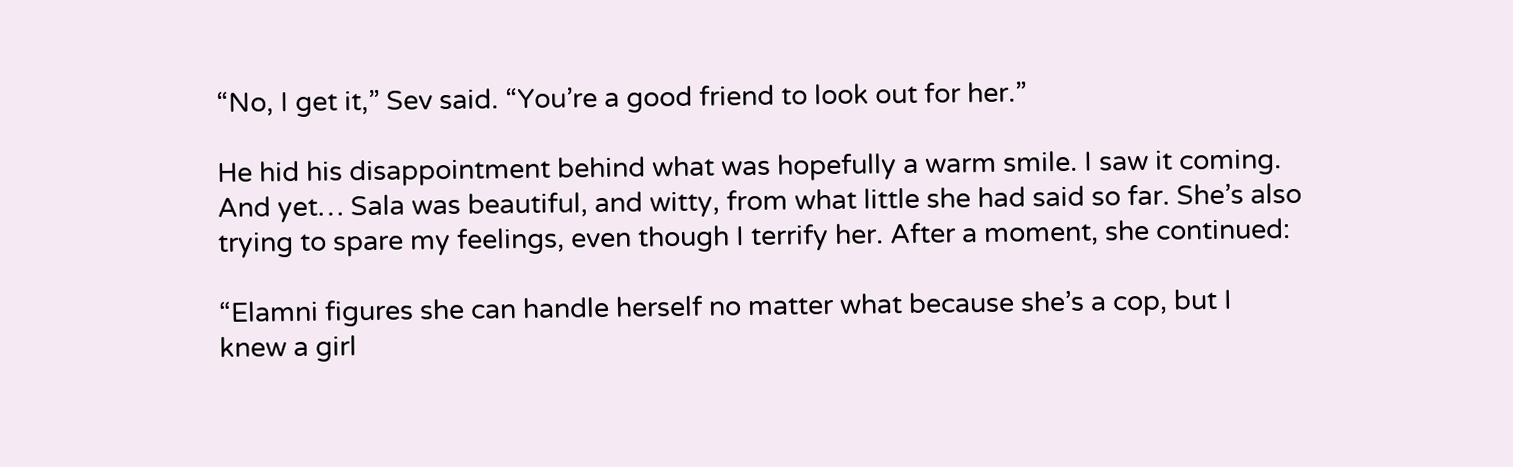“No, I get it,” Sev said. “You’re a good friend to look out for her.”

He hid his disappointment behind what was hopefully a warm smile. I saw it coming. And yet… Sala was beautiful, and witty, from what little she had said so far. She’s also trying to spare my feelings, even though I terrify her. After a moment, she continued:

“Elamni figures she can handle herself no matter what because she’s a cop, but I knew a girl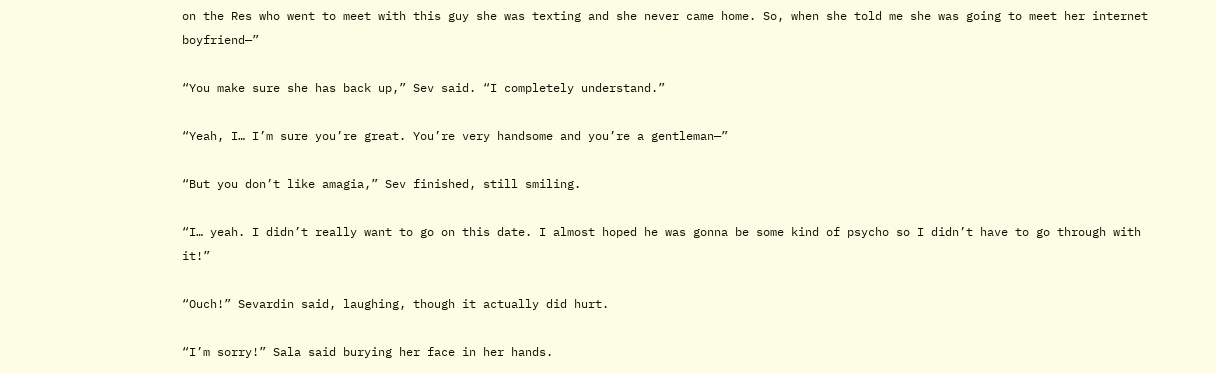on the Res who went to meet with this guy she was texting and she never came home. So, when she told me she was going to meet her internet boyfriend—”

“You make sure she has back up,” Sev said. “I completely understand.”

“Yeah, I… I’m sure you’re great. You’re very handsome and you’re a gentleman—”

“But you don’t like amagia,” Sev finished, still smiling.

“I… yeah. I didn’t really want to go on this date. I almost hoped he was gonna be some kind of psycho so I didn’t have to go through with it!”

“Ouch!” Sevardin said, laughing, though it actually did hurt.

“I’m sorry!” Sala said burying her face in her hands.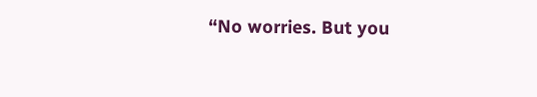“No worries. But you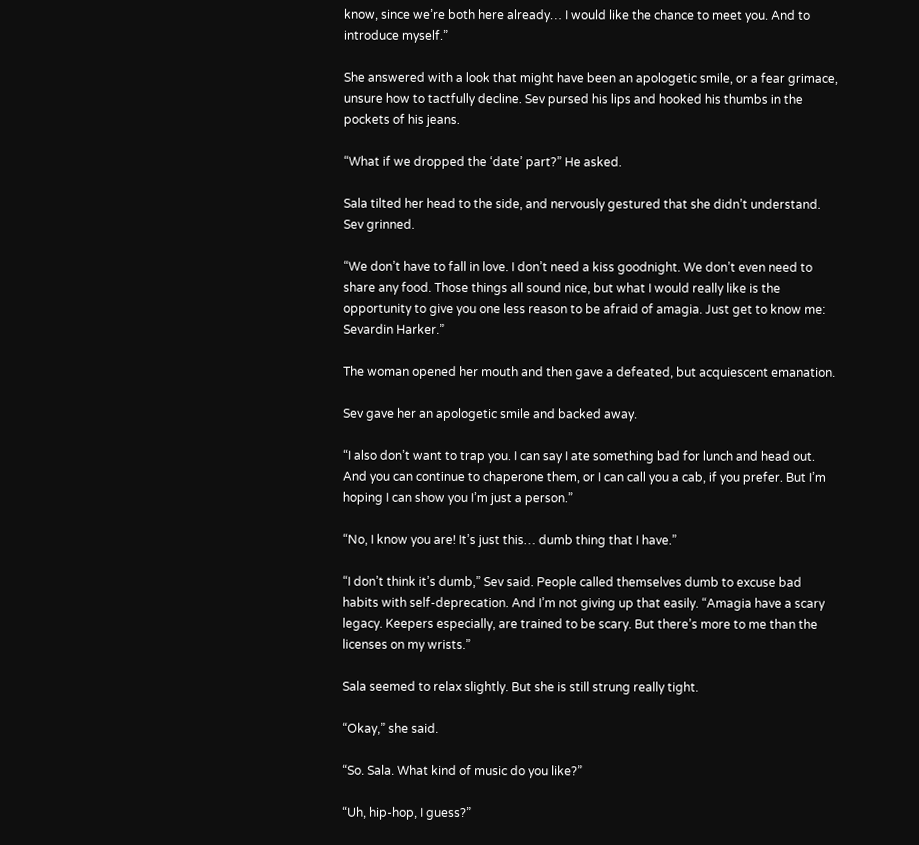know, since we’re both here already… I would like the chance to meet you. And to introduce myself.”

She answered with a look that might have been an apologetic smile, or a fear grimace, unsure how to tactfully decline. Sev pursed his lips and hooked his thumbs in the pockets of his jeans.

“What if we dropped the ‘date’ part?” He asked.

Sala tilted her head to the side, and nervously gestured that she didn’t understand. Sev grinned.

“We don’t have to fall in love. I don’t need a kiss goodnight. We don’t even need to share any food. Those things all sound nice, but what I would really like is the opportunity to give you one less reason to be afraid of amagia. Just get to know me: Sevardin Harker.”

The woman opened her mouth and then gave a defeated, but acquiescent emanation.

Sev gave her an apologetic smile and backed away.

“I also don’t want to trap you. I can say I ate something bad for lunch and head out. And you can continue to chaperone them, or I can call you a cab, if you prefer. But I’m hoping I can show you I’m just a person.”

“No, I know you are! It’s just this… dumb thing that I have.”

“I don’t think it’s dumb,” Sev said. People called themselves dumb to excuse bad habits with self-deprecation. And I’m not giving up that easily. “Amagia have a scary legacy. Keepers especially, are trained to be scary. But there’s more to me than the licenses on my wrists.”

Sala seemed to relax slightly. But she is still strung really tight.

“Okay,” she said.

“So. Sala. What kind of music do you like?”

“Uh, hip-hop, I guess?”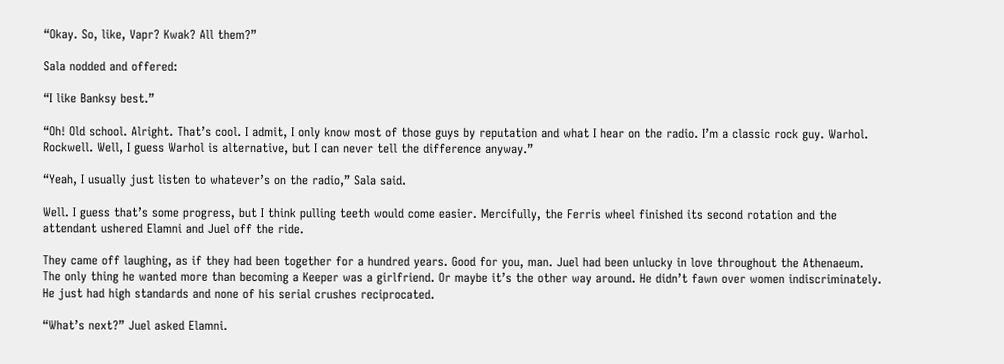“Okay. So, like, Vapr? Kwak? All them?”

Sala nodded and offered:

“I like Banksy best.”

“Oh! Old school. Alright. That’s cool. I admit, I only know most of those guys by reputation and what I hear on the radio. I’m a classic rock guy. Warhol. Rockwell. Well, I guess Warhol is alternative, but I can never tell the difference anyway.”

“Yeah, I usually just listen to whatever’s on the radio,” Sala said.

Well. I guess that’s some progress, but I think pulling teeth would come easier. Mercifully, the Ferris wheel finished its second rotation and the attendant ushered Elamni and Juel off the ride.

They came off laughing, as if they had been together for a hundred years. Good for you, man. Juel had been unlucky in love throughout the Athenaeum. The only thing he wanted more than becoming a Keeper was a girlfriend. Or maybe it’s the other way around. He didn’t fawn over women indiscriminately. He just had high standards and none of his serial crushes reciprocated.

“What’s next?” Juel asked Elamni.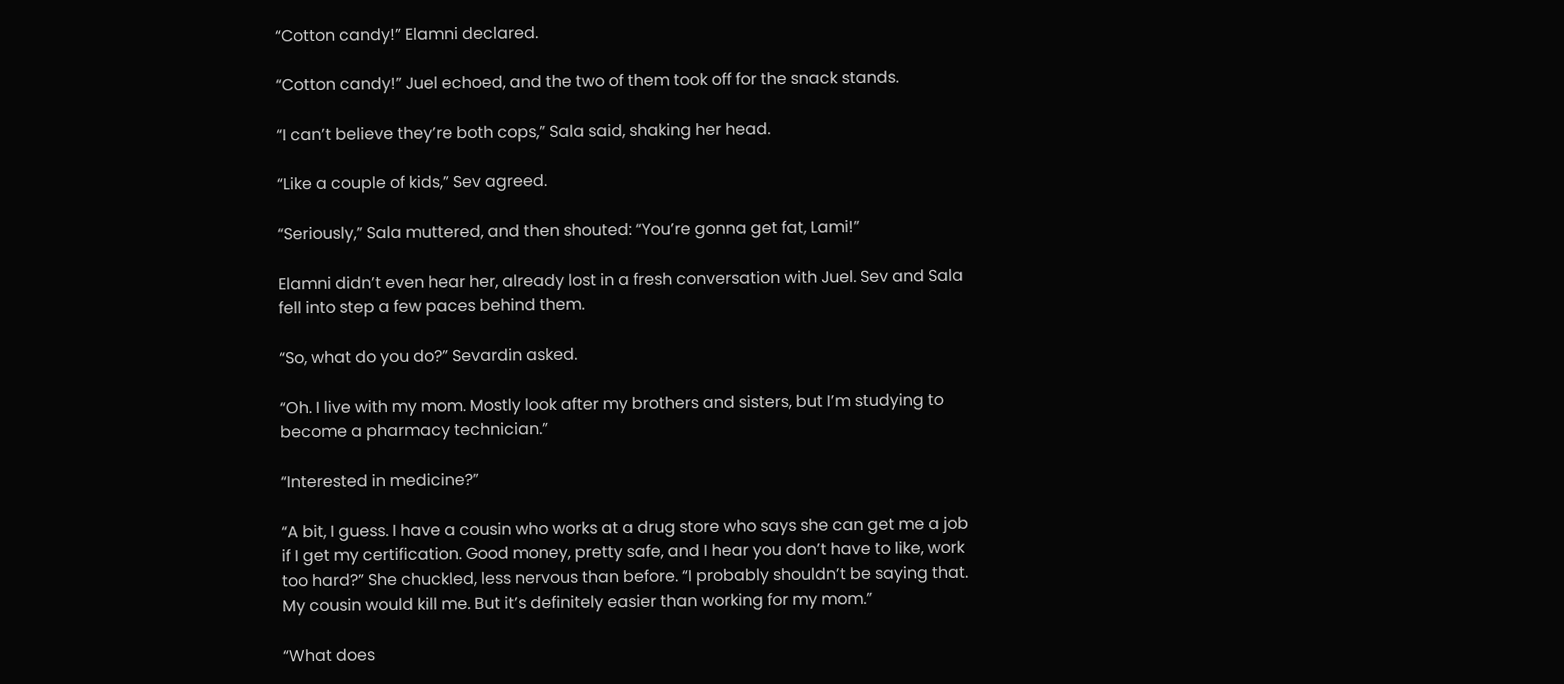“Cotton candy!” Elamni declared.

“Cotton candy!” Juel echoed, and the two of them took off for the snack stands.

“I can’t believe they’re both cops,” Sala said, shaking her head.

“Like a couple of kids,” Sev agreed.

“Seriously,” Sala muttered, and then shouted: “You’re gonna get fat, Lami!”

Elamni didn’t even hear her, already lost in a fresh conversation with Juel. Sev and Sala fell into step a few paces behind them.

“So, what do you do?” Sevardin asked.

“Oh. I live with my mom. Mostly look after my brothers and sisters, but I’m studying to become a pharmacy technician.”

“Interested in medicine?”

“A bit, I guess. I have a cousin who works at a drug store who says she can get me a job if I get my certification. Good money, pretty safe, and I hear you don’t have to like, work too hard?” She chuckled, less nervous than before. “I probably shouldn’t be saying that. My cousin would kill me. But it’s definitely easier than working for my mom.”

“What does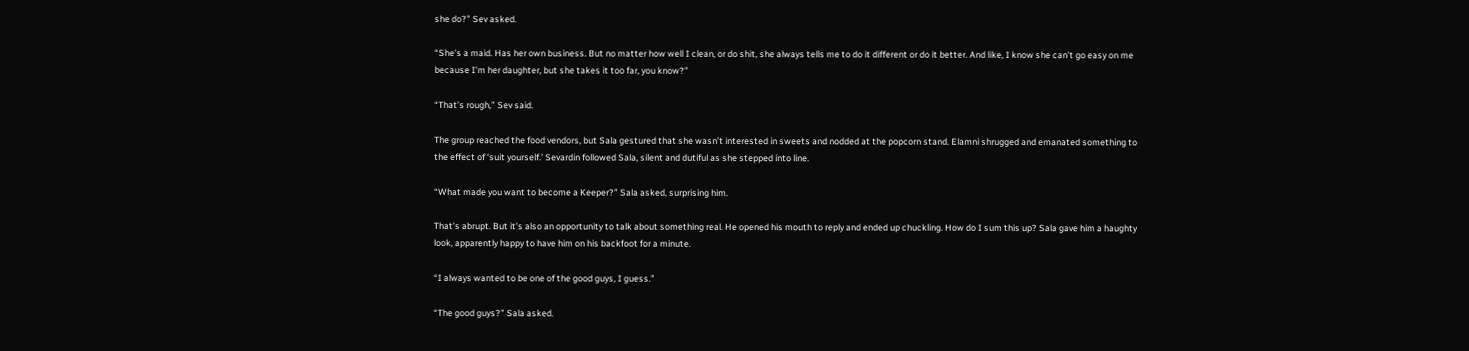she do?” Sev asked.

“She’s a maid. Has her own business. But no matter how well I clean, or do shit, she always tells me to do it different or do it better. And like, I know she can’t go easy on me because I’m her daughter, but she takes it too far, you know?”

“That’s rough,” Sev said.

The group reached the food vendors, but Sala gestured that she wasn’t interested in sweets and nodded at the popcorn stand. Elamni shrugged and emanated something to the effect of ‘suit yourself.’ Sevardin followed Sala, silent and dutiful as she stepped into line.

“What made you want to become a Keeper?” Sala asked, surprising him.

That’s abrupt. But it’s also an opportunity to talk about something real. He opened his mouth to reply and ended up chuckling. How do I sum this up? Sala gave him a haughty look, apparently happy to have him on his backfoot for a minute.

“I always wanted to be one of the good guys, I guess.”

“The good guys?” Sala asked.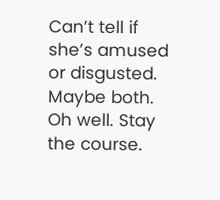Can’t tell if she’s amused or disgusted. Maybe both. Oh well. Stay the course.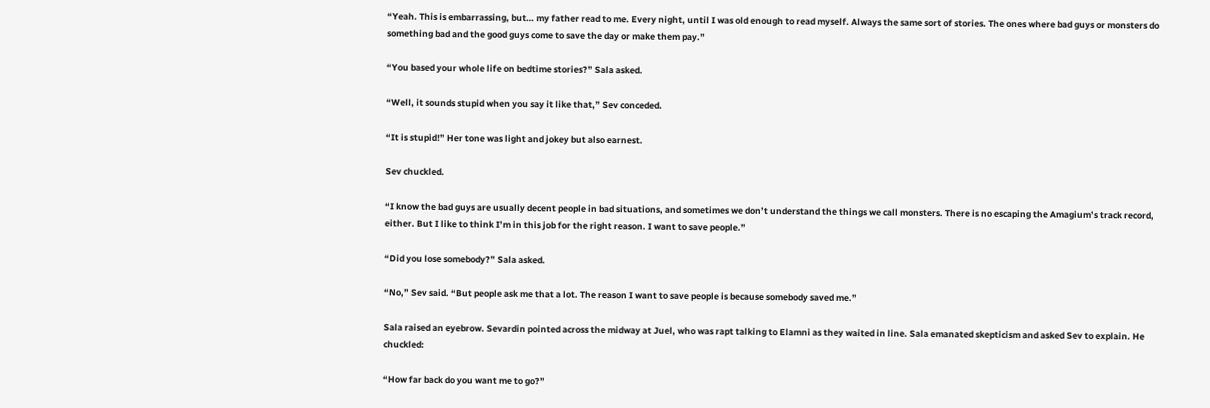“Yeah. This is embarrassing, but… my father read to me. Every night, until I was old enough to read myself. Always the same sort of stories. The ones where bad guys or monsters do something bad and the good guys come to save the day or make them pay.”

“You based your whole life on bedtime stories?” Sala asked.

“Well, it sounds stupid when you say it like that,” Sev conceded.

“It is stupid!” Her tone was light and jokey but also earnest.

Sev chuckled.

“I know the bad guys are usually decent people in bad situations, and sometimes we don’t understand the things we call monsters. There is no escaping the Amagium’s track record, either. But I like to think I’m in this job for the right reason. I want to save people.”

“Did you lose somebody?” Sala asked.

“No,” Sev said. “But people ask me that a lot. The reason I want to save people is because somebody saved me.”

Sala raised an eyebrow. Sevardin pointed across the midway at Juel, who was rapt talking to Elamni as they waited in line. Sala emanated skepticism and asked Sev to explain. He chuckled:

“How far back do you want me to go?”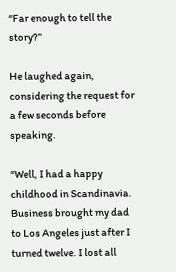“Far enough to tell the story?”

He laughed again, considering the request for a few seconds before speaking.

“Well, I had a happy childhood in Scandinavia. Business brought my dad to Los Angeles just after I turned twelve. I lost all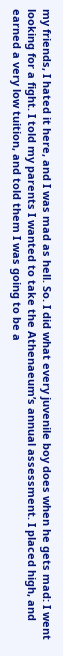my friends, I hated it here, and I was mad as hell. So. I did what every juvenile boy does when he gets mad: I went looking for a fight. I told my parents I wanted to take the Athenaeum’s annual assessment. I placed high, and earned a very low tuition, and told them I was going to be a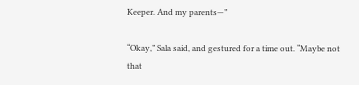Keeper. And my parents—”

“Okay,” Sala said, and gestured for a time out. “Maybe not that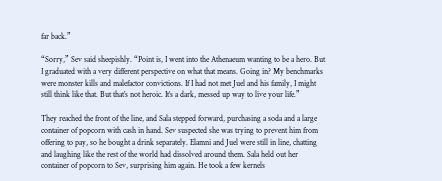far back.”

“Sorry,” Sev said sheepishly. “Point is, I went into the Athenaeum wanting to be a hero. But I graduated with a very different perspective on what that means. Going in? My benchmarks were monster kills and malefactor convictions. If I had not met Juel and his family, I might still think like that. But that’s not heroic. It’s a dark, messed up way to live your life.”

They reached the front of the line, and Sala stepped forward, purchasing a soda and a large container of popcorn with cash in hand. Sev suspected she was trying to prevent him from offering to pay, so he bought a drink separately. Elamni and Juel were still in line, chatting and laughing like the rest of the world had dissolved around them. Sala held out her container of popcorn to Sev, surprising him again. He took a few kernels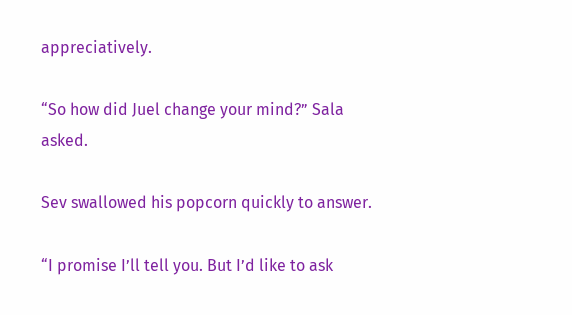appreciatively.

“So how did Juel change your mind?” Sala asked.

Sev swallowed his popcorn quickly to answer.

“I promise I’ll tell you. But I’d like to ask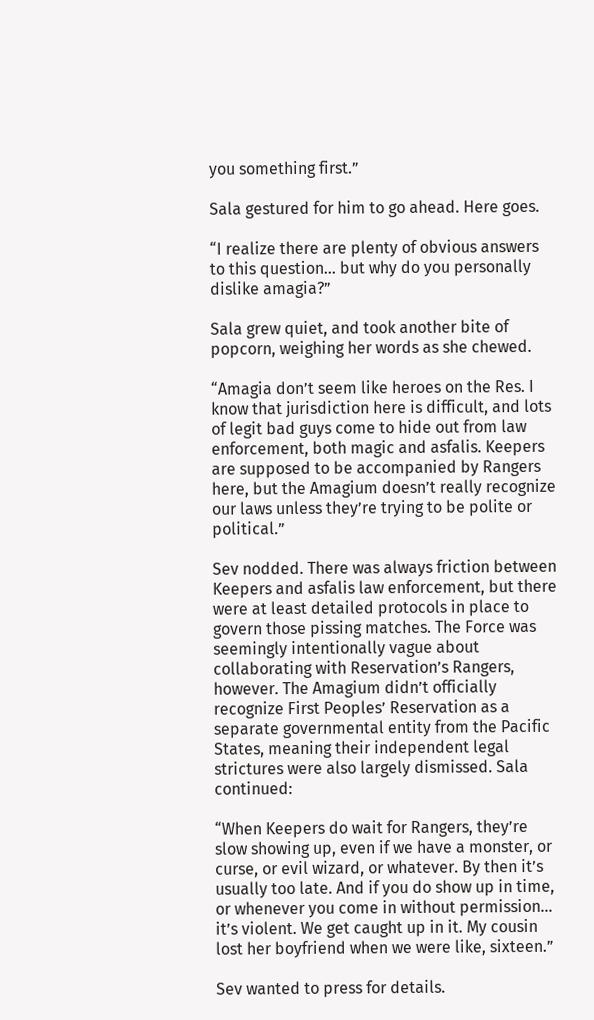you something first.”

Sala gestured for him to go ahead. Here goes.

“I realize there are plenty of obvious answers to this question… but why do you personally dislike amagia?”

Sala grew quiet, and took another bite of popcorn, weighing her words as she chewed.

“Amagia don’t seem like heroes on the Res. I know that jurisdiction here is difficult, and lots of legit bad guys come to hide out from law enforcement, both magic and asfalis. Keepers are supposed to be accompanied by Rangers here, but the Amagium doesn’t really recognize our laws unless they’re trying to be polite or political.”

Sev nodded. There was always friction between Keepers and asfalis law enforcement, but there were at least detailed protocols in place to govern those pissing matches. The Force was seemingly intentionally vague about collaborating with Reservation’s Rangers, however. The Amagium didn’t officially recognize First Peoples’ Reservation as a separate governmental entity from the Pacific States, meaning their independent legal strictures were also largely dismissed. Sala continued:

“When Keepers do wait for Rangers, they’re slow showing up, even if we have a monster, or curse, or evil wizard, or whatever. By then it’s usually too late. And if you do show up in time, or whenever you come in without permission… it’s violent. We get caught up in it. My cousin lost her boyfriend when we were like, sixteen.”

Sev wanted to press for details.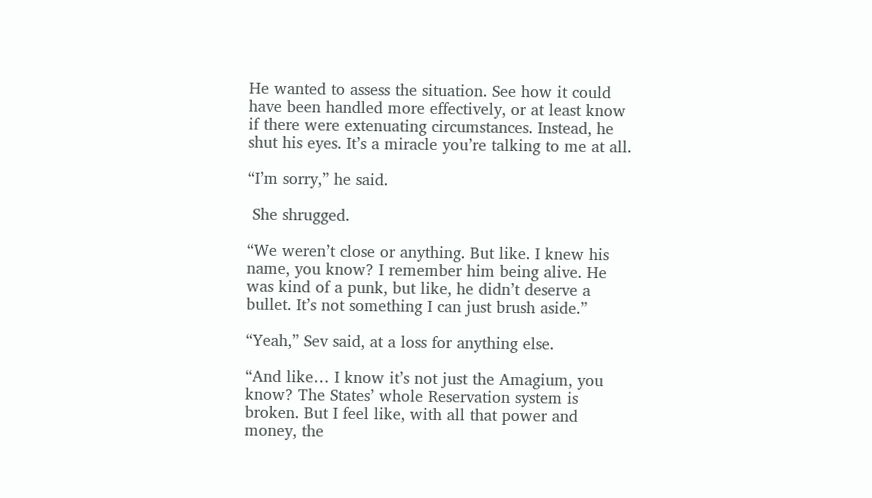He wanted to assess the situation. See how it could have been handled more effectively, or at least know if there were extenuating circumstances. Instead, he shut his eyes. It’s a miracle you’re talking to me at all.

“I’m sorry,” he said.

 She shrugged.

“We weren’t close or anything. But like. I knew his name, you know? I remember him being alive. He was kind of a punk, but like, he didn’t deserve a bullet. It’s not something I can just brush aside.”

“Yeah,” Sev said, at a loss for anything else.

“And like… I know it’s not just the Amagium, you know? The States’ whole Reservation system is broken. But I feel like, with all that power and money, the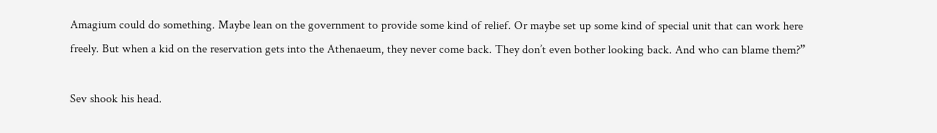Amagium could do something. Maybe lean on the government to provide some kind of relief. Or maybe set up some kind of special unit that can work here freely. But when a kid on the reservation gets into the Athenaeum, they never come back. They don’t even bother looking back. And who can blame them?”

Sev shook his head.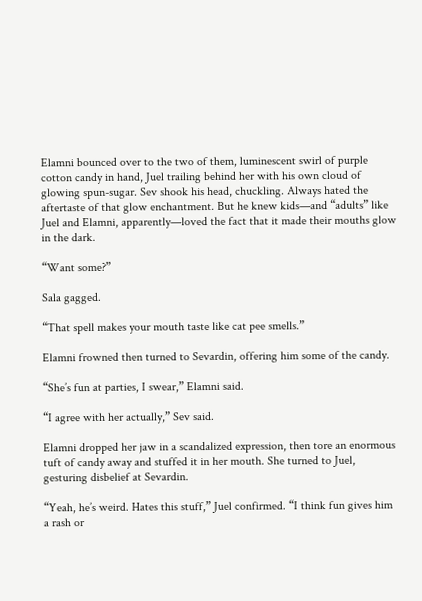Elamni bounced over to the two of them, luminescent swirl of purple cotton candy in hand, Juel trailing behind her with his own cloud of glowing spun-sugar. Sev shook his head, chuckling. Always hated the aftertaste of that glow enchantment. But he knew kids—and “adults” like Juel and Elamni, apparently—loved the fact that it made their mouths glow in the dark.

“Want some?”

Sala gagged.

“That spell makes your mouth taste like cat pee smells.”

Elamni frowned then turned to Sevardin, offering him some of the candy.

“She’s fun at parties, I swear,” Elamni said.

“I agree with her actually,” Sev said.

Elamni dropped her jaw in a scandalized expression, then tore an enormous tuft of candy away and stuffed it in her mouth. She turned to Juel, gesturing disbelief at Sevardin.

“Yeah, he’s weird. Hates this stuff,” Juel confirmed. “I think fun gives him a rash or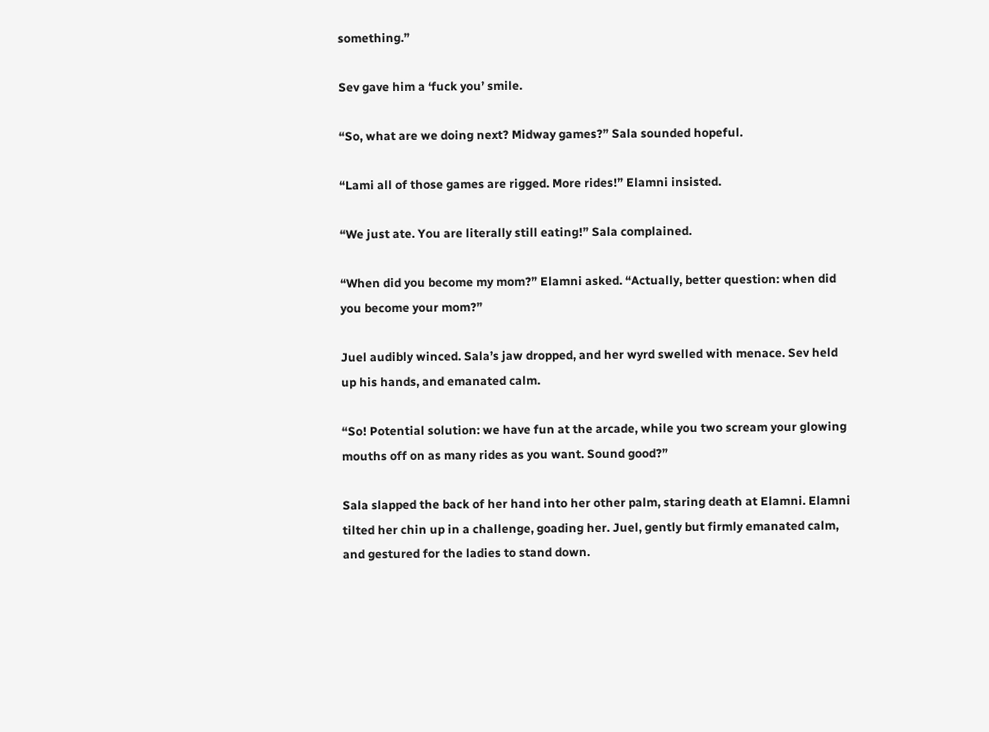something.”

Sev gave him a ‘fuck you’ smile.

“So, what are we doing next? Midway games?” Sala sounded hopeful.

“Lami all of those games are rigged. More rides!” Elamni insisted.

“We just ate. You are literally still eating!” Sala complained.

“When did you become my mom?” Elamni asked. “Actually, better question: when did you become your mom?”

Juel audibly winced. Sala’s jaw dropped, and her wyrd swelled with menace. Sev held up his hands, and emanated calm.

“So! Potential solution: we have fun at the arcade, while you two scream your glowing mouths off on as many rides as you want. Sound good?”

Sala slapped the back of her hand into her other palm, staring death at Elamni. Elamni tilted her chin up in a challenge, goading her. Juel, gently but firmly emanated calm, and gestured for the ladies to stand down.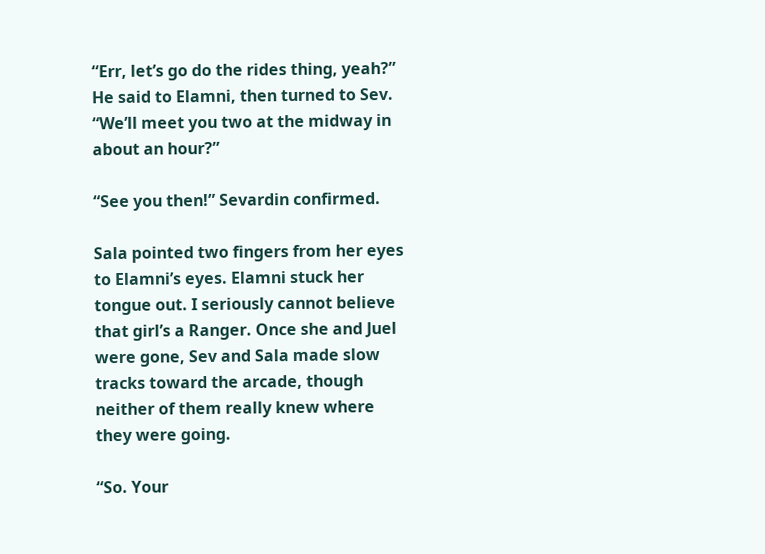“Err, let’s go do the rides thing, yeah?” He said to Elamni, then turned to Sev. “We’ll meet you two at the midway in about an hour?”

“See you then!” Sevardin confirmed.

Sala pointed two fingers from her eyes to Elamni’s eyes. Elamni stuck her tongue out. I seriously cannot believe that girl’s a Ranger. Once she and Juel were gone, Sev and Sala made slow tracks toward the arcade, though neither of them really knew where they were going.

“So. Your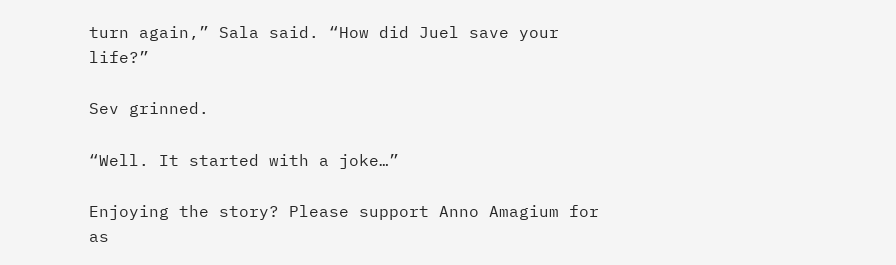turn again,” Sala said. “How did Juel save your life?”

Sev grinned.

“Well. It started with a joke…”

Enjoying the story? Please support Anno Amagium for as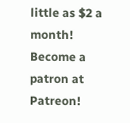little as $2 a month!
Become a patron at Patreon!